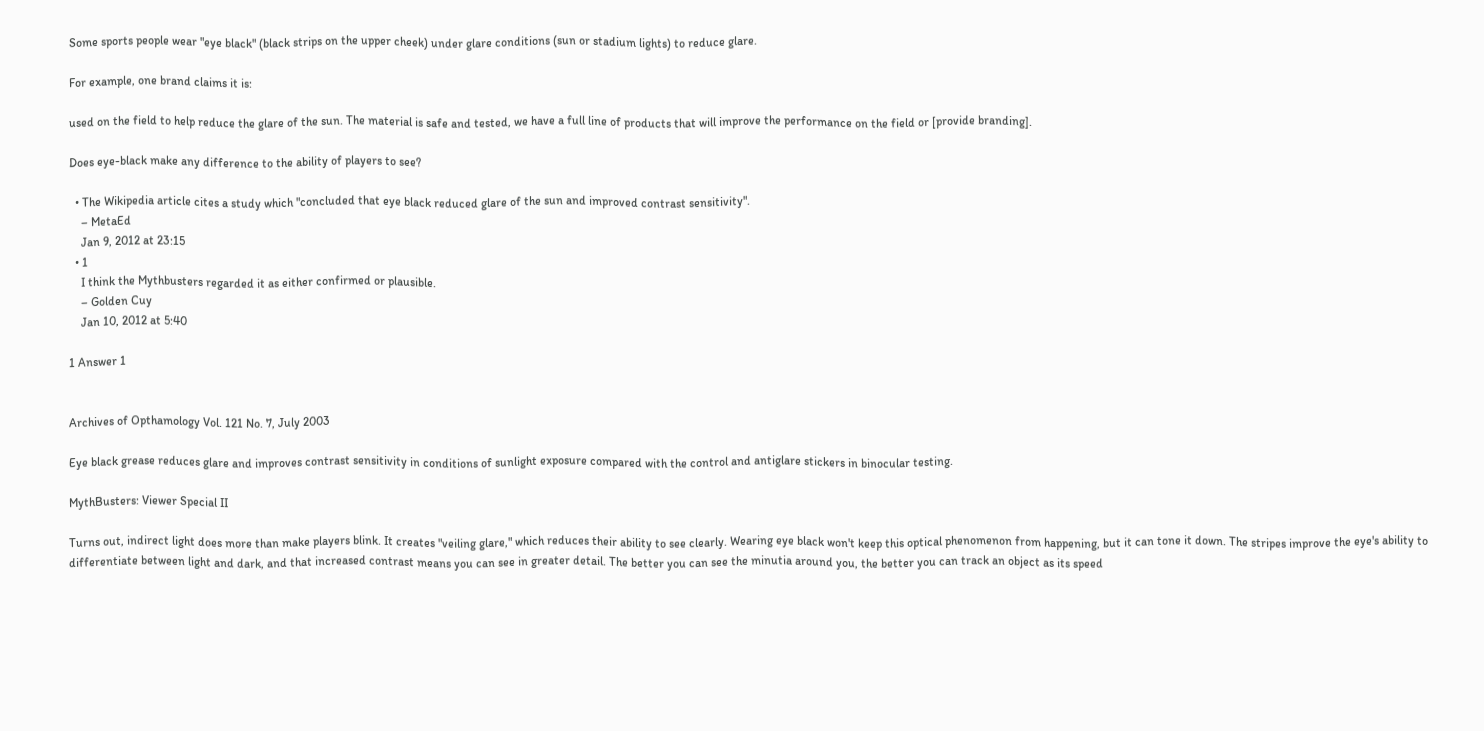Some sports people wear "eye black" (black strips on the upper cheek) under glare conditions (sun or stadium lights) to reduce glare.

For example, one brand claims it is:

used on the field to help reduce the glare of the sun. The material is safe and tested, we have a full line of products that will improve the performance on the field or [provide branding].

Does eye-black make any difference to the ability of players to see?

  • The Wikipedia article cites a study which "concluded that eye black reduced glare of the sun and improved contrast sensitivity".
    – MetaEd
    Jan 9, 2012 at 23:15
  • 1
    I think the Mythbusters regarded it as either confirmed or plausible.
    – Golden Cuy
    Jan 10, 2012 at 5:40

1 Answer 1


Archives of Opthamology Vol. 121 No. 7, July 2003

Eye black grease reduces glare and improves contrast sensitivity in conditions of sunlight exposure compared with the control and antiglare stickers in binocular testing.

MythBusters: Viewer Special II

Turns out, indirect light does more than make players blink. It creates "veiling glare," which reduces their ability to see clearly. Wearing eye black won't keep this optical phenomenon from happening, but it can tone it down. The stripes improve the eye's ability to differentiate between light and dark, and that increased contrast means you can see in greater detail. The better you can see the minutia around you, the better you can track an object as its speed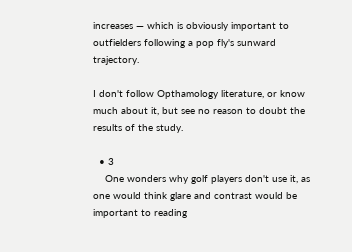increases — which is obviously important to outfielders following a pop fly's sunward trajectory.

I don't follow Opthamology literature, or know much about it, but see no reason to doubt the results of the study.

  • 3
    One wonders why golf players don't use it, as one would think glare and contrast would be important to reading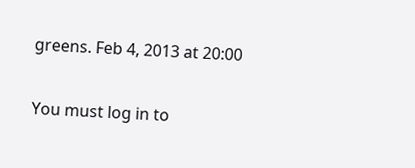greens. Feb 4, 2013 at 20:00

You must log in to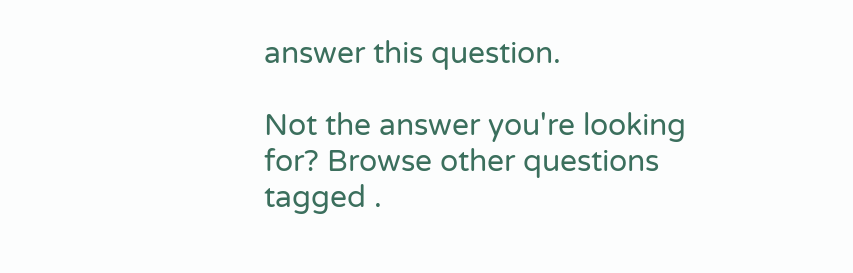answer this question.

Not the answer you're looking for? Browse other questions tagged .